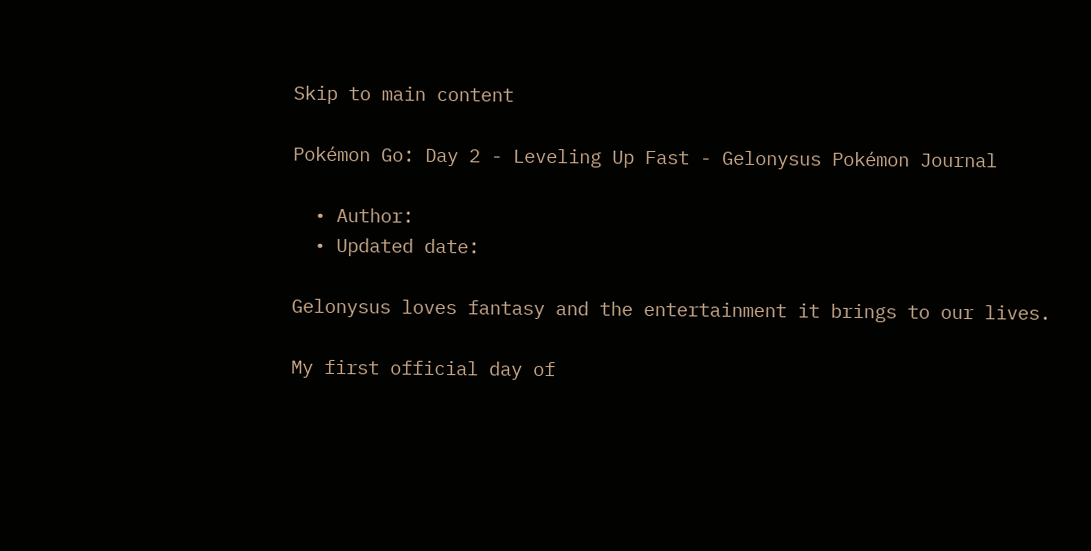Skip to main content

Pokémon Go: Day 2 - Leveling Up Fast - Gelonysus Pokémon Journal

  • Author:
  • Updated date:

Gelonysus loves fantasy and the entertainment it brings to our lives.

My first official day of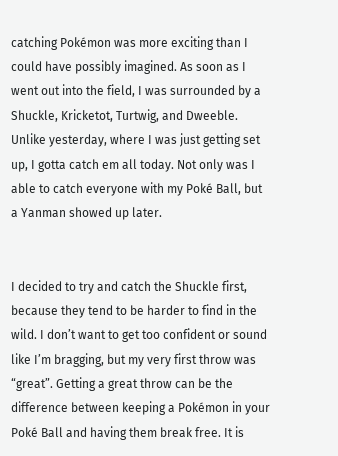catching Pokémon was more exciting than I could have possibly imagined. As soon as I went out into the field, I was surrounded by a Shuckle, Kricketot, Turtwig, and Dweeble. Unlike yesterday, where I was just getting set up, I gotta catch em all today. Not only was I able to catch everyone with my Poké Ball, but a Yanman showed up later.


I decided to try and catch the Shuckle first, because they tend to be harder to find in the wild. I don’t want to get too confident or sound like I’m bragging, but my very first throw was “great”. Getting a great throw can be the difference between keeping a Pokémon in your Poké Ball and having them break free. It is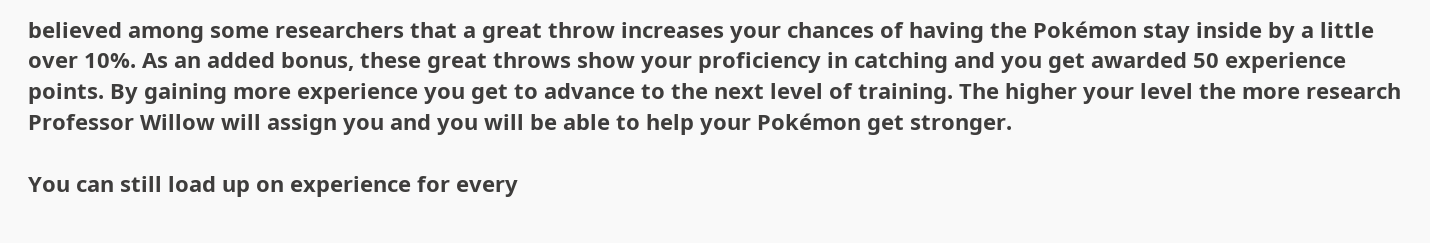believed among some researchers that a great throw increases your chances of having the Pokémon stay inside by a little over 10%. As an added bonus, these great throws show your proficiency in catching and you get awarded 50 experience points. By gaining more experience you get to advance to the next level of training. The higher your level the more research Professor Willow will assign you and you will be able to help your Pokémon get stronger.

You can still load up on experience for every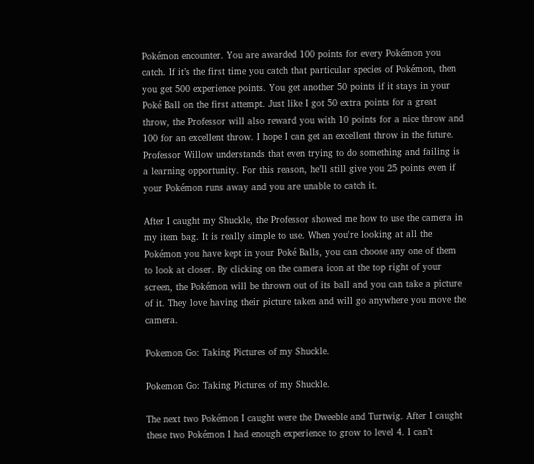Pokémon encounter. You are awarded 100 points for every Pokémon you catch. If it’s the first time you catch that particular species of Pokémon, then you get 500 experience points. You get another 50 points if it stays in your Poké Ball on the first attempt. Just like I got 50 extra points for a great throw, the Professor will also reward you with 10 points for a nice throw and 100 for an excellent throw. I hope I can get an excellent throw in the future. Professor Willow understands that even trying to do something and failing is a learning opportunity. For this reason, he’ll still give you 25 points even if your Pokémon runs away and you are unable to catch it.

After I caught my Shuckle, the Professor showed me how to use the camera in my item bag. It is really simple to use. When you're looking at all the Pokémon you have kept in your Poké Balls, you can choose any one of them to look at closer. By clicking on the camera icon at the top right of your screen, the Pokémon will be thrown out of its ball and you can take a picture of it. They love having their picture taken and will go anywhere you move the camera.

Pokemon Go: Taking Pictures of my Shuckle.

Pokemon Go: Taking Pictures of my Shuckle.

The next two Pokémon I caught were the Dweeble and Turtwig. After I caught these two Pokémon I had enough experience to grow to level 4. I can’t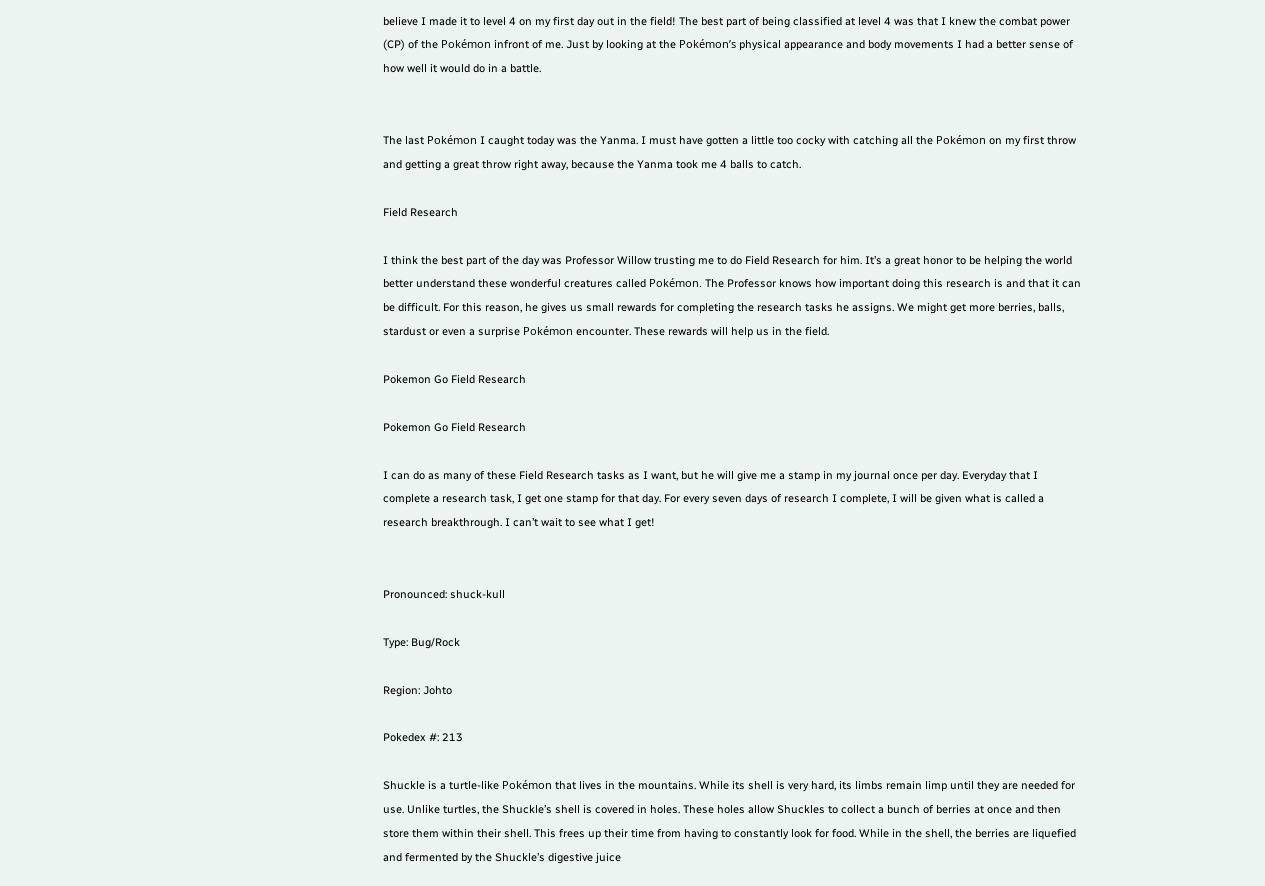believe I made it to level 4 on my first day out in the field! The best part of being classified at level 4 was that I knew the combat power (CP) of the Pokémon infront of me. Just by looking at the Pokémon’s physical appearance and body movements I had a better sense of how well it would do in a battle.


The last Pokémon I caught today was the Yanma. I must have gotten a little too cocky with catching all the Pokémon on my first throw and getting a great throw right away, because the Yanma took me 4 balls to catch.

Field Research

I think the best part of the day was Professor Willow trusting me to do Field Research for him. It’s a great honor to be helping the world better understand these wonderful creatures called Pokémon. The Professor knows how important doing this research is and that it can be difficult. For this reason, he gives us small rewards for completing the research tasks he assigns. We might get more berries, balls, stardust or even a surprise Pokémon encounter. These rewards will help us in the field.

Pokemon Go Field Research

Pokemon Go Field Research

I can do as many of these Field Research tasks as I want, but he will give me a stamp in my journal once per day. Everyday that I complete a research task, I get one stamp for that day. For every seven days of research I complete, I will be given what is called a research breakthrough. I can’t wait to see what I get!


Pronounced: shuck-kull

Type: Bug/Rock

Region: Johto

Pokedex #: 213

Shuckle is a turtle-like Pokémon that lives in the mountains. While its shell is very hard, its limbs remain limp until they are needed for use. Unlike turtles, the Shuckle’s shell is covered in holes. These holes allow Shuckles to collect a bunch of berries at once and then store them within their shell. This frees up their time from having to constantly look for food. While in the shell, the berries are liquefied and fermented by the Shuckle’s digestive juice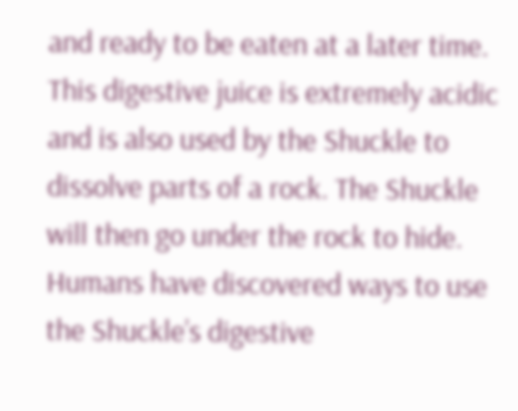and ready to be eaten at a later time. This digestive juice is extremely acidic and is also used by the Shuckle to dissolve parts of a rock. The Shuckle will then go under the rock to hide. Humans have discovered ways to use the Shuckle’s digestive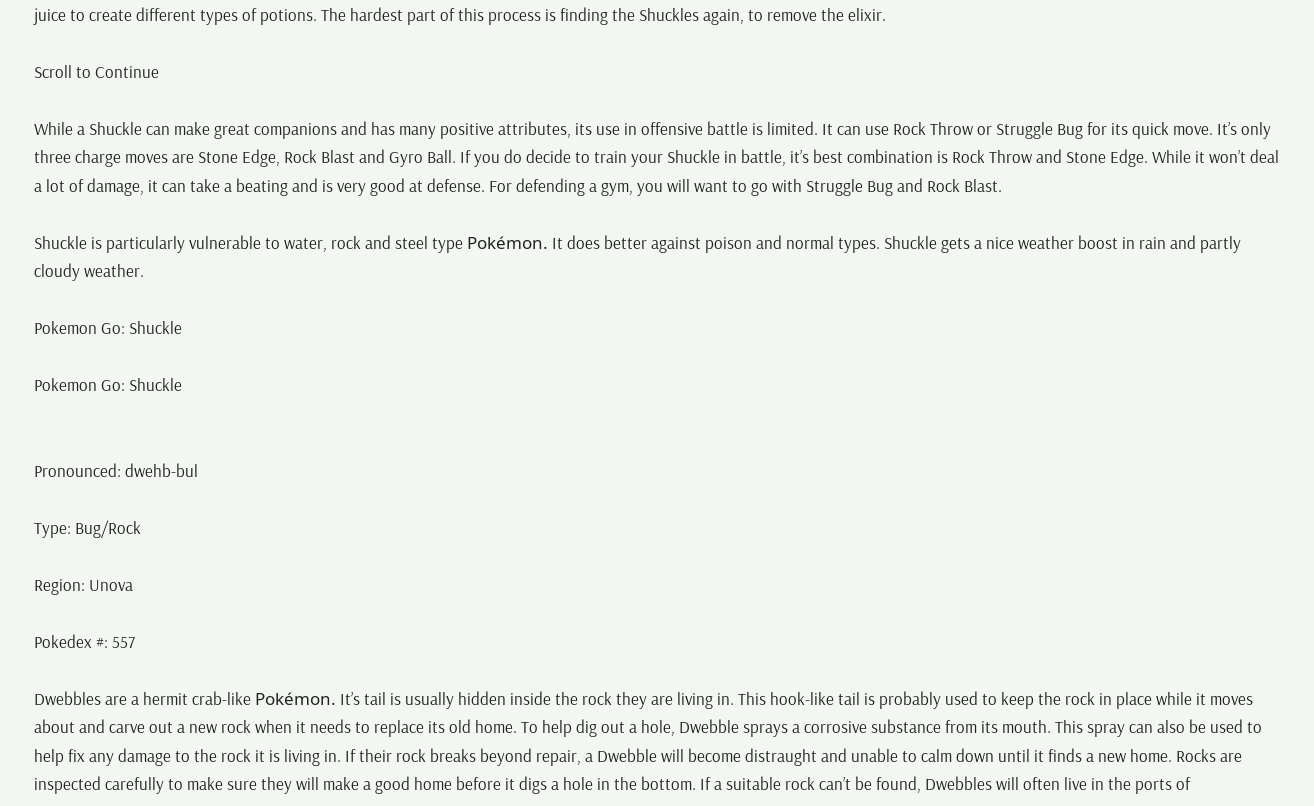juice to create different types of potions. The hardest part of this process is finding the Shuckles again, to remove the elixir.

Scroll to Continue

While a Shuckle can make great companions and has many positive attributes, its use in offensive battle is limited. It can use Rock Throw or Struggle Bug for its quick move. It’s only three charge moves are Stone Edge, Rock Blast and Gyro Ball. If you do decide to train your Shuckle in battle, it’s best combination is Rock Throw and Stone Edge. While it won’t deal a lot of damage, it can take a beating and is very good at defense. For defending a gym, you will want to go with Struggle Bug and Rock Blast.

Shuckle is particularly vulnerable to water, rock and steel type Pokémon. It does better against poison and normal types. Shuckle gets a nice weather boost in rain and partly cloudy weather.

Pokemon Go: Shuckle

Pokemon Go: Shuckle


Pronounced: dwehb-bul

Type: Bug/Rock

Region: Unova

Pokedex #: 557

Dwebbles are a hermit crab-like Pokémon. It’s tail is usually hidden inside the rock they are living in. This hook-like tail is probably used to keep the rock in place while it moves about and carve out a new rock when it needs to replace its old home. To help dig out a hole, Dwebble sprays a corrosive substance from its mouth. This spray can also be used to help fix any damage to the rock it is living in. If their rock breaks beyond repair, a Dwebble will become distraught and unable to calm down until it finds a new home. Rocks are inspected carefully to make sure they will make a good home before it digs a hole in the bottom. If a suitable rock can’t be found, Dwebbles will often live in the ports of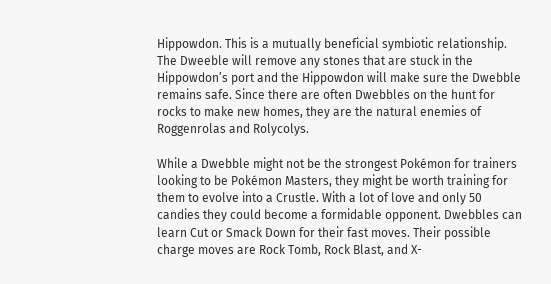Hippowdon. This is a mutually beneficial symbiotic relationship. The Dweeble will remove any stones that are stuck in the Hippowdon’s port and the Hippowdon will make sure the Dwebble remains safe. Since there are often Dwebbles on the hunt for rocks to make new homes, they are the natural enemies of Roggenrolas and Rolycolys.

While a Dwebble might not be the strongest Pokémon for trainers looking to be Pokémon Masters, they might be worth training for them to evolve into a Crustle. With a lot of love and only 50 candies they could become a formidable opponent. Dwebbles can learn Cut or Smack Down for their fast moves. Their possible charge moves are Rock Tomb, Rock Blast, and X-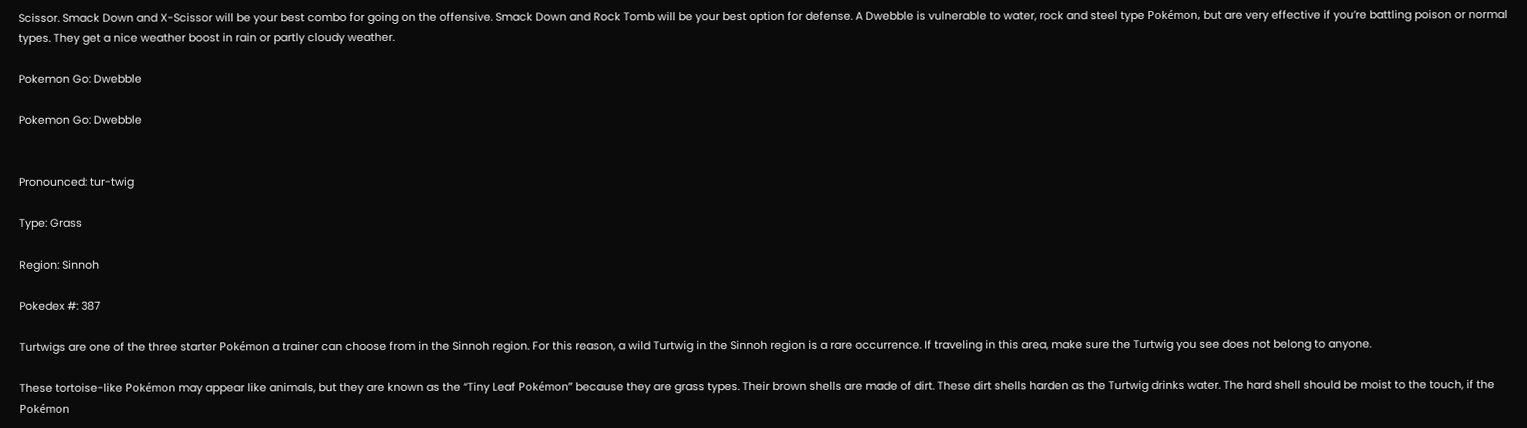Scissor. Smack Down and X-Scissor will be your best combo for going on the offensive. Smack Down and Rock Tomb will be your best option for defense. A Dwebble is vulnerable to water, rock and steel type Pokémon, but are very effective if you’re battling poison or normal types. They get a nice weather boost in rain or partly cloudy weather.

Pokemon Go: Dwebble

Pokemon Go: Dwebble


Pronounced: tur-twig

Type: Grass

Region: Sinnoh

Pokedex #: 387

Turtwigs are one of the three starter Pokémon a trainer can choose from in the Sinnoh region. For this reason, a wild Turtwig in the Sinnoh region is a rare occurrence. If traveling in this area, make sure the Turtwig you see does not belong to anyone.

These tortoise-like Pokémon may appear like animals, but they are known as the “Tiny Leaf Pokémon” because they are grass types. Their brown shells are made of dirt. These dirt shells harden as the Turtwig drinks water. The hard shell should be moist to the touch, if the Pokémon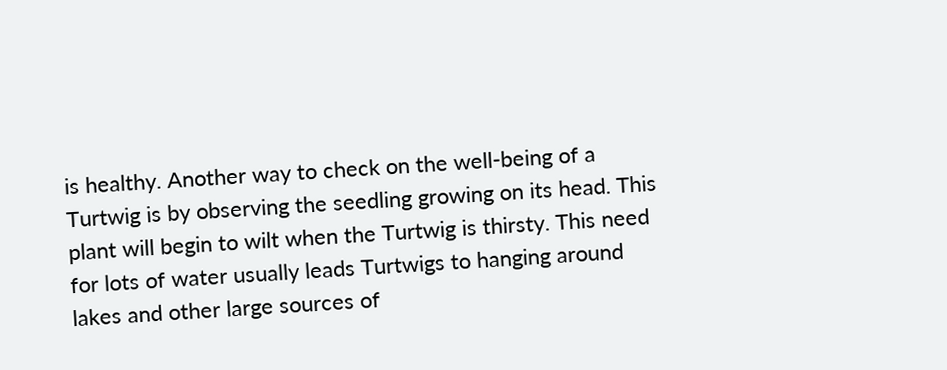is healthy. Another way to check on the well-being of a Turtwig is by observing the seedling growing on its head. This plant will begin to wilt when the Turtwig is thirsty. This need for lots of water usually leads Turtwigs to hanging around lakes and other large sources of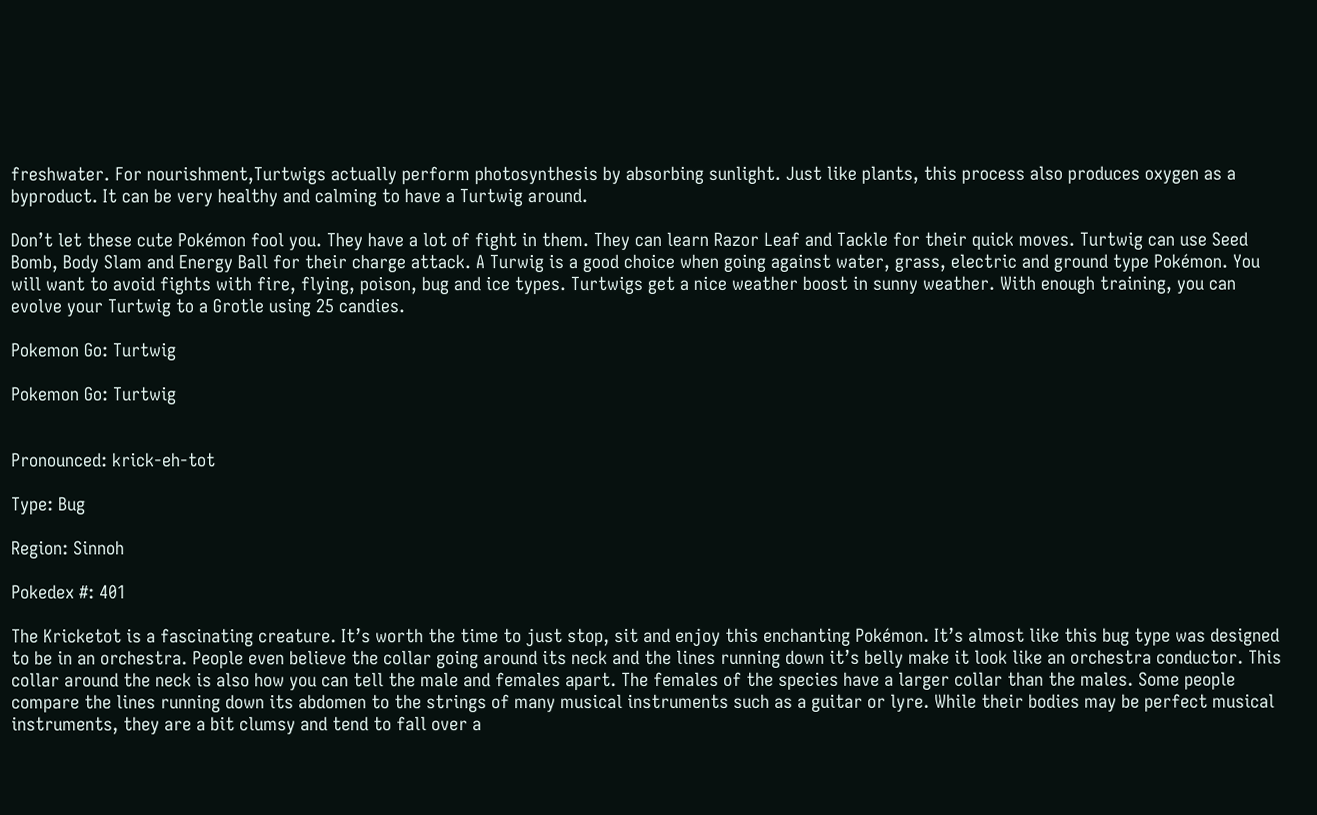freshwater. For nourishment,Turtwigs actually perform photosynthesis by absorbing sunlight. Just like plants, this process also produces oxygen as a byproduct. It can be very healthy and calming to have a Turtwig around.

Don’t let these cute Pokémon fool you. They have a lot of fight in them. They can learn Razor Leaf and Tackle for their quick moves. Turtwig can use Seed Bomb, Body Slam and Energy Ball for their charge attack. A Turwig is a good choice when going against water, grass, electric and ground type Pokémon. You will want to avoid fights with fire, flying, poison, bug and ice types. Turtwigs get a nice weather boost in sunny weather. With enough training, you can evolve your Turtwig to a Grotle using 25 candies.

Pokemon Go: Turtwig

Pokemon Go: Turtwig


Pronounced: krick-eh-tot

Type: Bug

Region: Sinnoh

Pokedex #: 401

The Kricketot is a fascinating creature. It’s worth the time to just stop, sit and enjoy this enchanting Pokémon. It’s almost like this bug type was designed to be in an orchestra. People even believe the collar going around its neck and the lines running down it’s belly make it look like an orchestra conductor. This collar around the neck is also how you can tell the male and females apart. The females of the species have a larger collar than the males. Some people compare the lines running down its abdomen to the strings of many musical instruments such as a guitar or lyre. While their bodies may be perfect musical instruments, they are a bit clumsy and tend to fall over a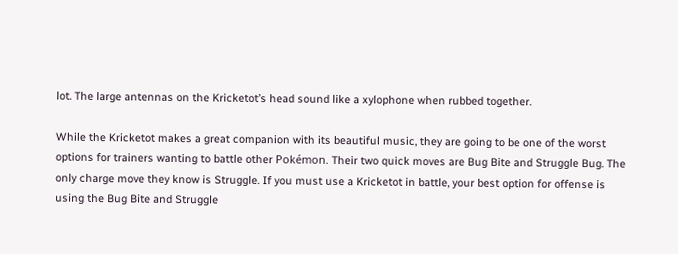lot. The large antennas on the Kricketot’s head sound like a xylophone when rubbed together.

While the Kricketot makes a great companion with its beautiful music, they are going to be one of the worst options for trainers wanting to battle other Pokémon. Their two quick moves are Bug Bite and Struggle Bug. The only charge move they know is Struggle. If you must use a Kricketot in battle, your best option for offense is using the Bug Bite and Struggle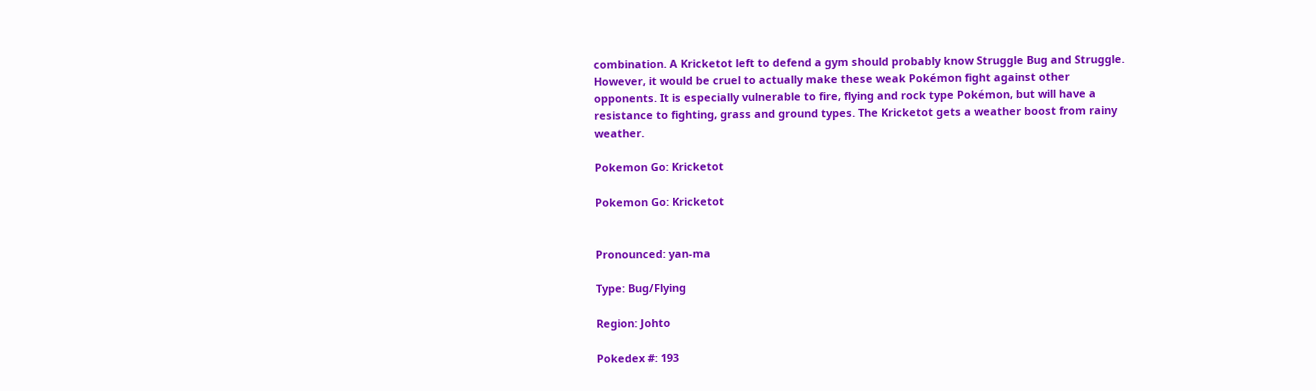combination. A Kricketot left to defend a gym should probably know Struggle Bug and Struggle. However, it would be cruel to actually make these weak Pokémon fight against other opponents. It is especially vulnerable to fire, flying and rock type Pokémon, but will have a resistance to fighting, grass and ground types. The Kricketot gets a weather boost from rainy weather.

Pokemon Go: Kricketot

Pokemon Go: Kricketot


Pronounced: yan-ma

Type: Bug/Flying

Region: Johto

Pokedex #: 193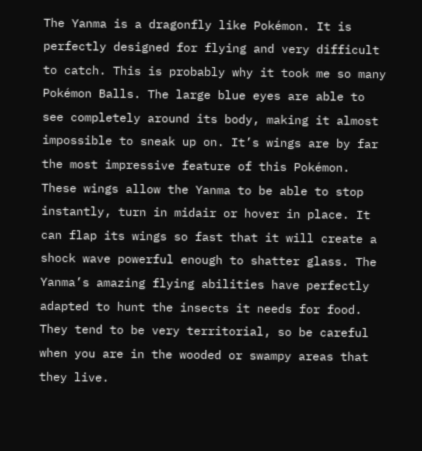The Yanma is a dragonfly like Pokémon. It is perfectly designed for flying and very difficult to catch. This is probably why it took me so many Pokémon Balls. The large blue eyes are able to see completely around its body, making it almost impossible to sneak up on. It’s wings are by far the most impressive feature of this Pokémon. These wings allow the Yanma to be able to stop instantly, turn in midair or hover in place. It can flap its wings so fast that it will create a shock wave powerful enough to shatter glass. The Yanma’s amazing flying abilities have perfectly adapted to hunt the insects it needs for food. They tend to be very territorial, so be careful when you are in the wooded or swampy areas that they live.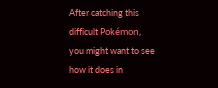After catching this difficult Pokémon, you might want to see how it does in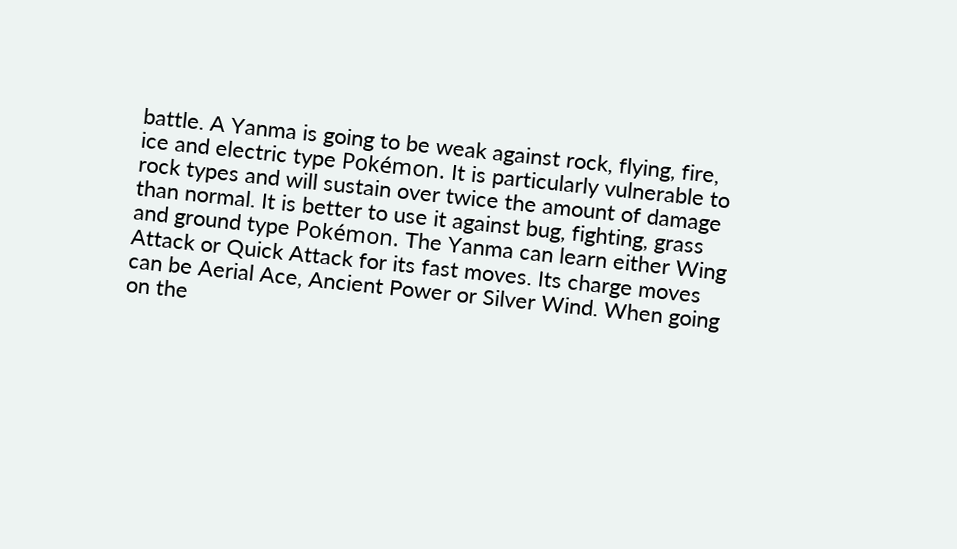battle. A Yanma is going to be weak against rock, flying, fire, ice and electric type Pokémon. It is particularly vulnerable to rock types and will sustain over twice the amount of damage than normal. It is better to use it against bug, fighting, grass and ground type Pokémon. The Yanma can learn either Wing Attack or Quick Attack for its fast moves. Its charge moves can be Aerial Ace, Ancient Power or Silver Wind. When going on the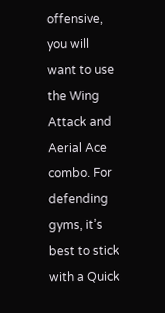offensive, you will want to use the Wing Attack and Aerial Ace combo. For defending gyms, it’s best to stick with a Quick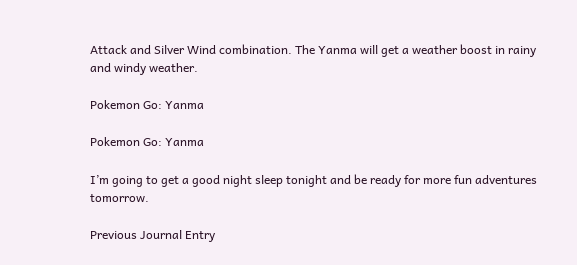Attack and Silver Wind combination. The Yanma will get a weather boost in rainy and windy weather.

Pokemon Go: Yanma

Pokemon Go: Yanma

I’m going to get a good night sleep tonight and be ready for more fun adventures tomorrow.

Previous Journal Entry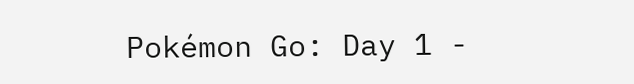Pokémon Go: Day 1 -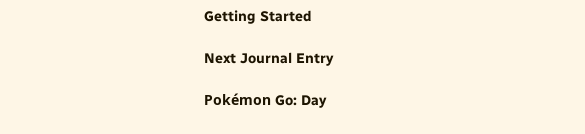Getting Started

Next Journal Entry

Pokémon Go: Day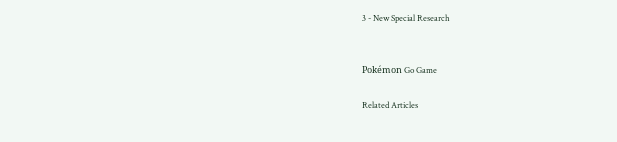3 - New Special Research


Pokémon Go Game

Related Articles